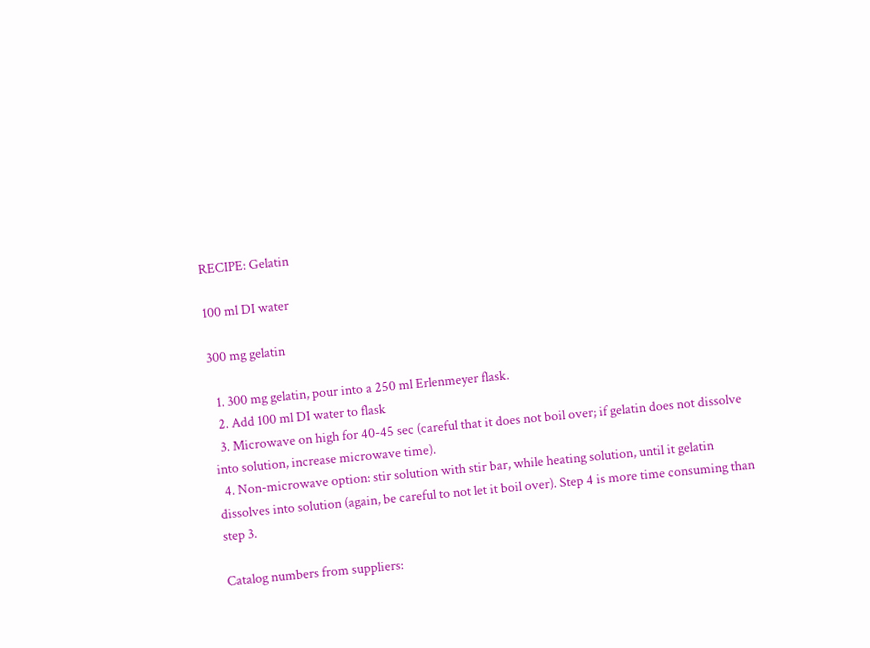RECIPE: Gelatin

100 ml DI water

300 mg gelatin

  1. 300 mg gelatin, pour into a 250 ml Erlenmeyer flask.
  2. Add 100 ml DI water to flask
  3. Microwave on high for 40-45 sec (careful that it does not boil over; if gelatin does not dissolve into solution, increase microwave time).
  4. Non-microwave option: stir solution with stir bar, while heating solution, until it gelatin dissolves into solution (again, be careful to not let it boil over). Step 4 is more time consuming than step 3.

Catalog numbers from suppliers: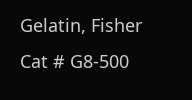Gelatin, Fisher Cat # G8-500